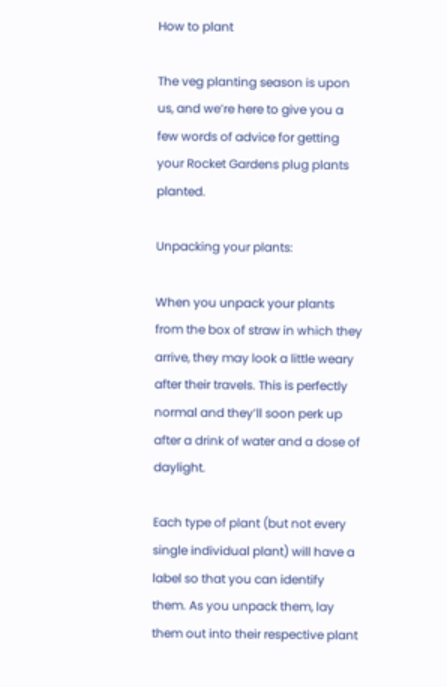How to plant

The veg planting season is upon us, and we’re here to give you a few words of advice for getting your Rocket Gardens plug plants planted.

Unpacking your plants:

When you unpack your plants from the box of straw in which they arrive, they may look a little weary after their travels. This is perfectly normal and they’ll soon perk up after a drink of water and a dose of daylight.

Each type of plant (but not every single individual plant) will have a label so that you can identify them. As you unpack them, lay them out into their respective plant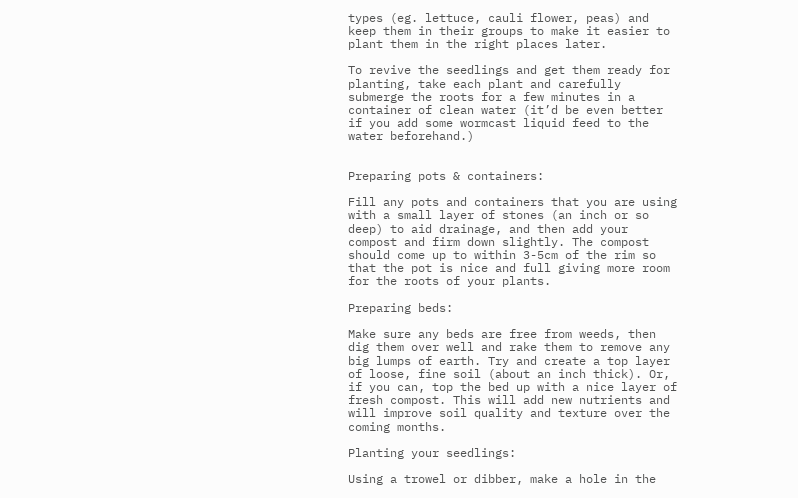types (eg. lettuce, cauli flower, peas) and keep them in their groups to make it easier to plant them in the right places later.

To revive the seedlings and get them ready for planting, take each plant and carefully submerge the roots for a few minutes in a container of clean water (it’d be even better if you add some wormcast liquid feed to the water beforehand.)


Preparing pots & containers:

Fill any pots and containers that you are using with a small layer of stones (an inch or so deep) to aid drainage, and then add your compost and firm down slightly. The compost should come up to within 3-5cm of the rim so that the pot is nice and full giving more room for the roots of your plants.

Preparing beds:

Make sure any beds are free from weeds, then dig them over well and rake them to remove any big lumps of earth. Try and create a top layer of loose, fine soil (about an inch thick). Or, if you can, top the bed up with a nice layer of fresh compost. This will add new nutrients and will improve soil quality and texture over the coming months.

Planting your seedlings:

Using a trowel or dibber, make a hole in the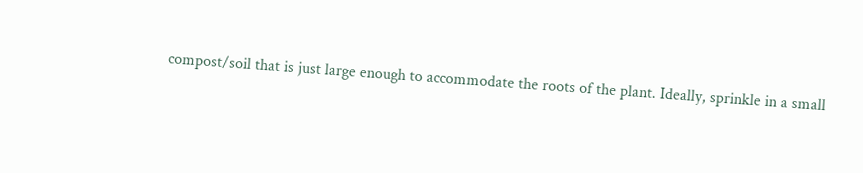compost/soil that is just large enough to accommodate the roots of the plant. Ideally, sprinkle in a small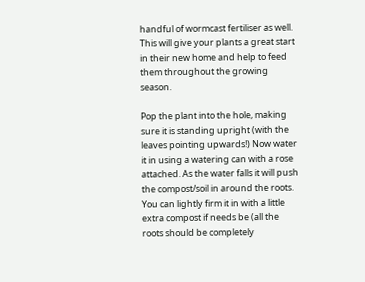handful of wormcast fertiliser as well. This will give your plants a great start in their new home and help to feed them throughout the growing season.

Pop the plant into the hole, making sure it is standing upright (with the leaves pointing upwards!) Now water it in using a watering can with a rose attached. As the water falls it will push the compost/soil in around the roots. You can lightly firm it in with a little extra compost if needs be (all the roots should be completely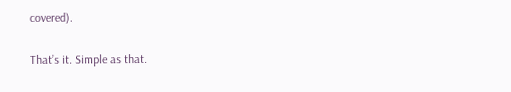covered).

That’s it. Simple as that.